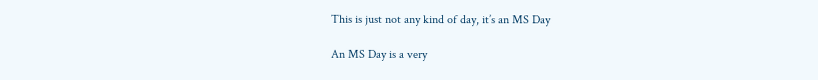This is just not any kind of day, it’s an MS Day

An MS Day is a very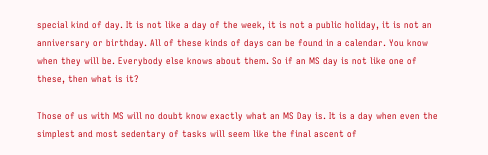special kind of day. It is not like a day of the week, it is not a public holiday, it is not an anniversary or birthday. All of these kinds of days can be found in a calendar. You know when they will be. Everybody else knows about them. So if an MS day is not like one of these, then what is it?

Those of us with MS will no doubt know exactly what an MS Day is. It is a day when even the simplest and most sedentary of tasks will seem like the final ascent of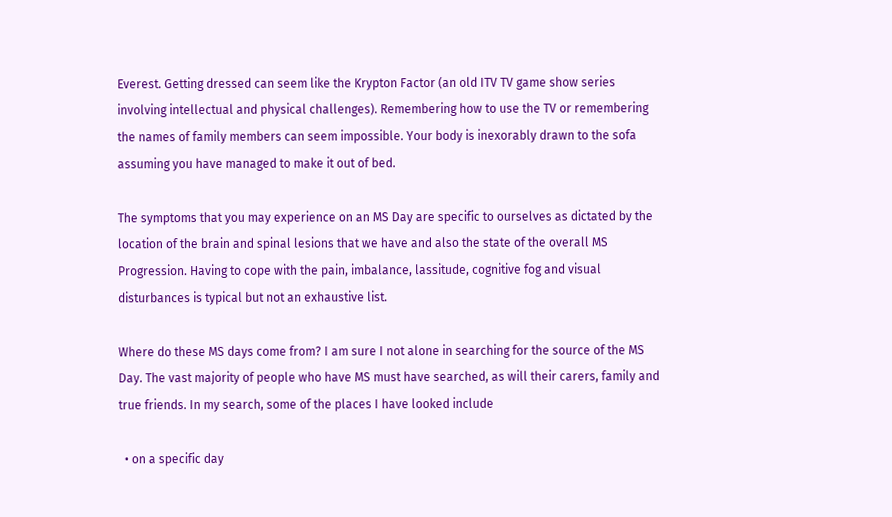Everest. Getting dressed can seem like the Krypton Factor (an old ITV TV game show series involving intellectual and physical challenges). Remembering how to use the TV or remembering the names of family members can seem impossible. Your body is inexorably drawn to the sofa assuming you have managed to make it out of bed.

The symptoms that you may experience on an MS Day are specific to ourselves as dictated by the location of the brain and spinal lesions that we have and also the state of the overall MS Progression. Having to cope with the pain, imbalance, lassitude, cognitive fog and visual disturbances is typical but not an exhaustive list.

Where do these MS days come from? I am sure I not alone in searching for the source of the MS Day. The vast majority of people who have MS must have searched, as will their carers, family and true friends. In my search, some of the places I have looked include

  • on a specific day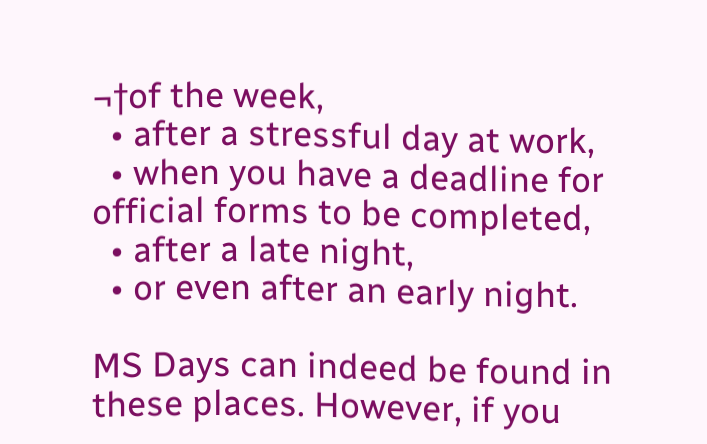¬†of the week,
  • after a stressful day at work,
  • when you have a deadline for official forms to be completed,
  • after a late night,
  • or even after an early night.

MS Days can indeed be found in these places. However, if you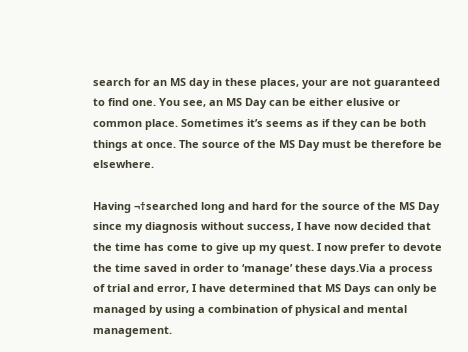search for an MS day in these places, your are not guaranteed to find one. You see, an MS Day can be either elusive or common place. Sometimes it’s seems as if they can be both things at once. The source of the MS Day must be therefore be elsewhere.

Having ¬†searched long and hard for the source of the MS Day since my diagnosis without success, I have now decided that the time has come to give up my quest. I now prefer to devote the time saved in order to ‘manage’ these days.Via a process of trial and error, I have determined that MS Days can only be managed by using a combination of physical and mental management.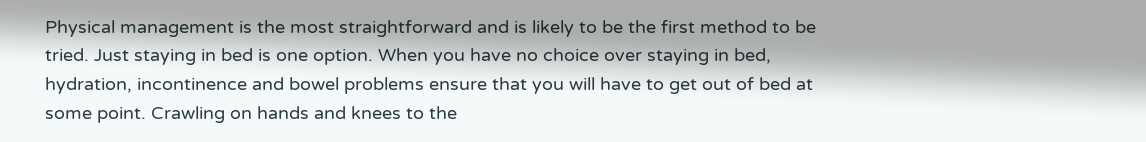Physical management is the most straightforward and is likely to be the first method to be tried. Just staying in bed is one option. When you have no choice over staying in bed, hydration, incontinence and bowel problems ensure that you will have to get out of bed at some point. Crawling on hands and knees to the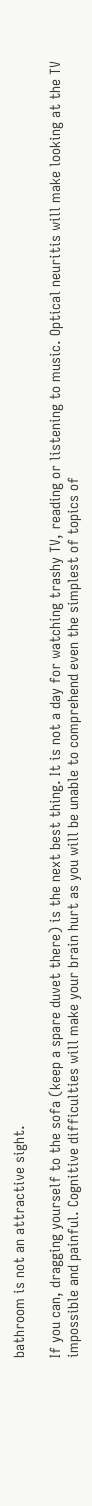bathroom is not an attractive sight.

If you can, dragging yourself to the sofa (keep a spare duvet there) is the next best thing. It is not a day for watching trashy TV, reading or listening to music. Optical neuritis will make looking at the TV impossible and painful. Cognitive difficulties will make your brain hurt as you will be unable to comprehend even the simplest of topics of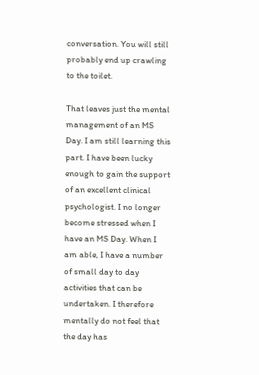conversation. You will still probably end up crawling to the toilet.

That leaves just the mental management of an MS Day. I am still learning this part. I have been lucky enough to gain the support of an excellent clinical psychologist. I no longer become stressed when I have an MS Day. When I am able, I have a number of small day to day activities that can be undertaken. I therefore mentally do not feel that the day has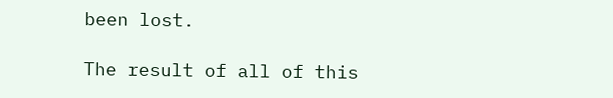been lost.

The result of all of this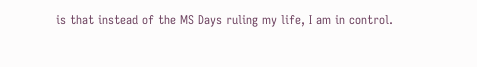is that instead of the MS Days ruling my life, I am in control.